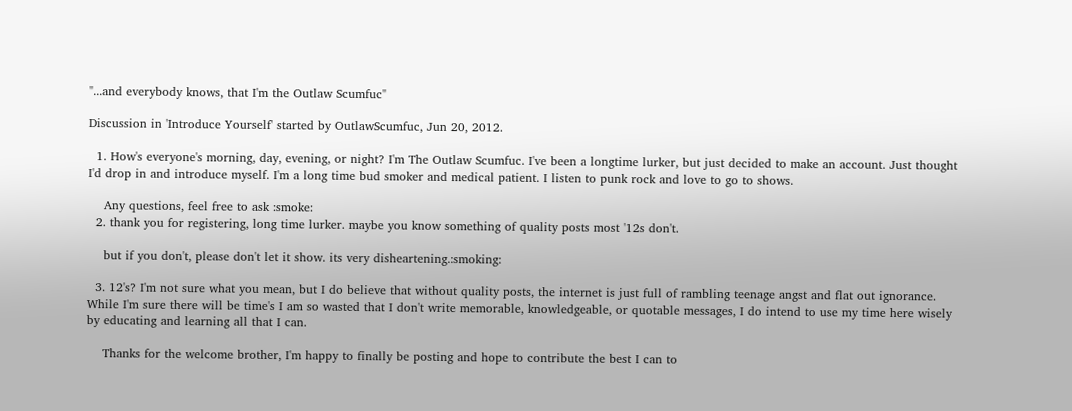"...and everybody knows, that I'm the Outlaw Scumfuc"

Discussion in 'Introduce Yourself' started by OutlawScumfuc, Jun 20, 2012.

  1. How's everyone's morning, day, evening, or night? I'm The Outlaw Scumfuc. I've been a longtime lurker, but just decided to make an account. Just thought I'd drop in and introduce myself. I'm a long time bud smoker and medical patient. I listen to punk rock and love to go to shows.

    Any questions, feel free to ask :smoke:
  2. thank you for registering, long time lurker. maybe you know something of quality posts most '12s don't.

    but if you don't, please don't let it show. its very disheartening.:smoking:

  3. 12's? I'm not sure what you mean, but I do believe that without quality posts, the internet is just full of rambling teenage angst and flat out ignorance. While I'm sure there will be time's I am so wasted that I don't write memorable, knowledgeable, or quotable messages, I do intend to use my time here wisely by educating and learning all that I can.

    Thanks for the welcome brother, I'm happy to finally be posting and hope to contribute the best I can to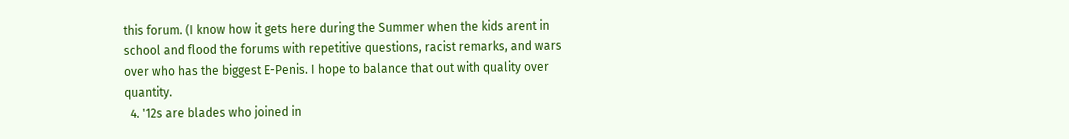this forum. (I know how it gets here during the Summer when the kids arent in school and flood the forums with repetitive questions, racist remarks, and wars over who has the biggest E-Penis. I hope to balance that out with quality over quantity.
  4. '12s are blades who joined in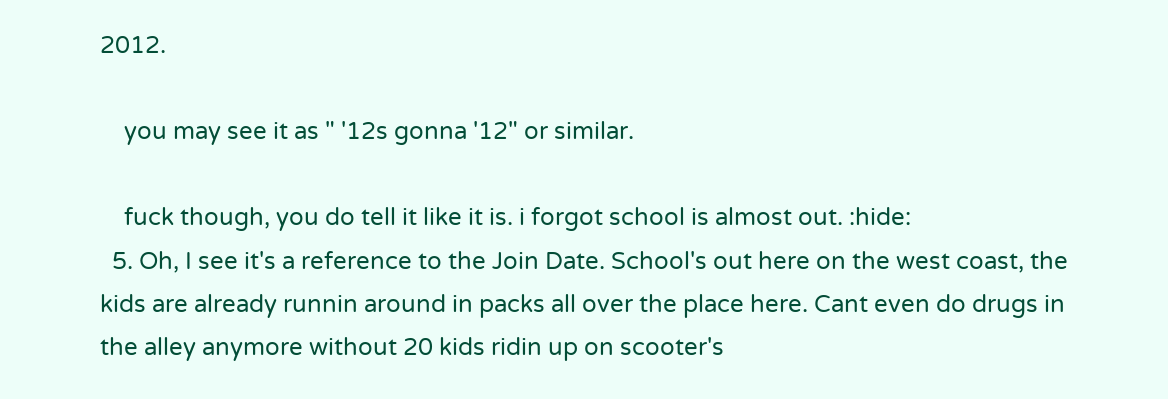2012.

    you may see it as " '12s gonna '12" or similar.

    fuck though, you do tell it like it is. i forgot school is almost out. :hide:
  5. Oh, I see it's a reference to the Join Date. School's out here on the west coast, the kids are already runnin around in packs all over the place here. Cant even do drugs in the alley anymore without 20 kids ridin up on scooter's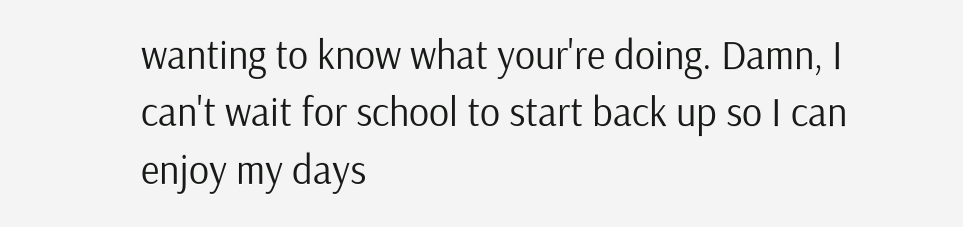wanting to know what your're doing. Damn, I can't wait for school to start back up so I can enjoy my days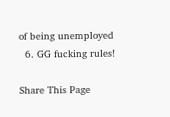of being unemployed
  6. GG fucking rules!

Share This Page